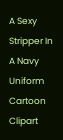A Sexy Stripper In A Navy Uniform Cartoon Clipart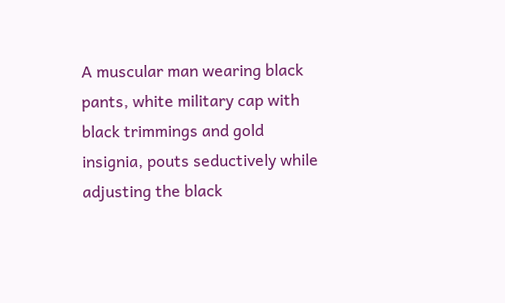A muscular man wearing black pants, white military cap with black trimmings and gold insignia, pouts seductively while adjusting the black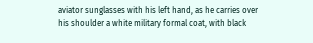aviator sunglasses with his left hand, as he carries over his shoulder a white military formal coat, with black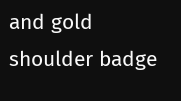and gold shoulder badge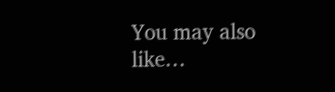You may also like…